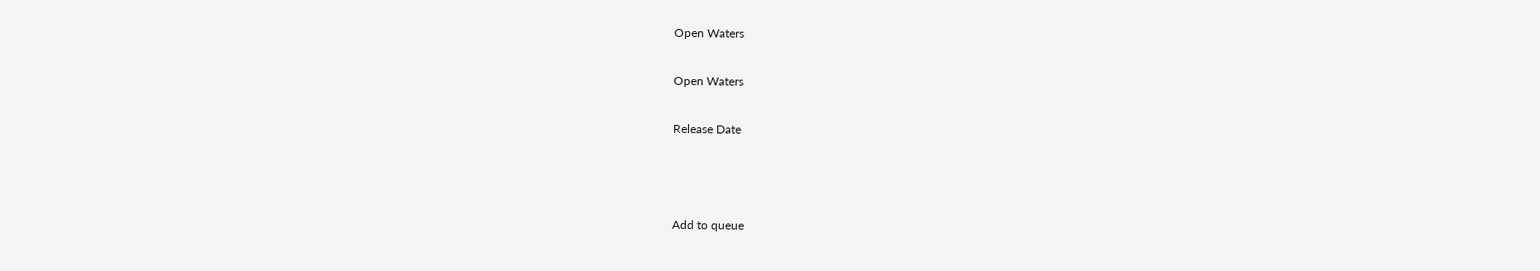Open Waters

Open Waters

Release Date



Add to queue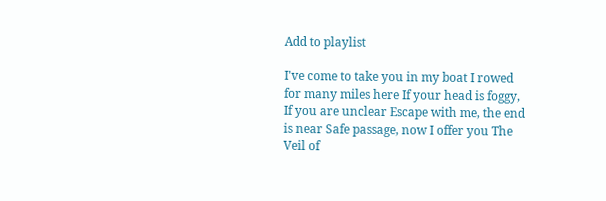Add to playlist

I've come to take you in my boat I rowed for many miles here If your head is foggy, If you are unclear Escape with me, the end is near Safe passage, now I offer you The Veil of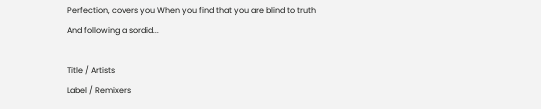Perfection, covers you When you find that you are blind to truth And following a sordid...

Title / Artists
Label / Remixers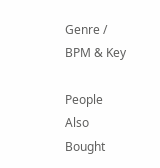Genre / BPM & Key

People Also Bought